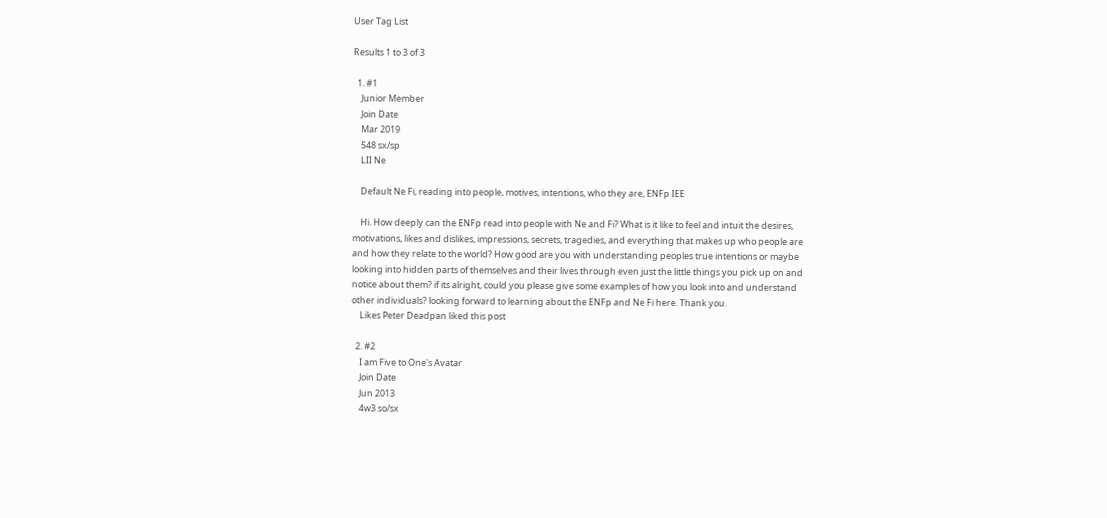User Tag List

Results 1 to 3 of 3

  1. #1
    Junior Member
    Join Date
    Mar 2019
    548 sx/sp
    LII Ne

    Default Ne Fi, reading into people, motives, intentions, who they are, ENFp IEE

    Hi. How deeply can the ENFp read into people with Ne and Fi? What is it like to feel and intuit the desires, motivations, likes and dislikes, impressions, secrets, tragedies, and everything that makes up who people are and how they relate to the world? How good are you with understanding peoples true intentions or maybe looking into hidden parts of themselves and their lives through even just the little things you pick up on and notice about them? if its alright, could you please give some examples of how you look into and understand other individuals? looking forward to learning about the ENFp and Ne Fi here. Thank you.
    Likes Peter Deadpan liked this post

  2. #2
    I am Five to One's Avatar
    Join Date
    Jun 2013
    4w3 so/sx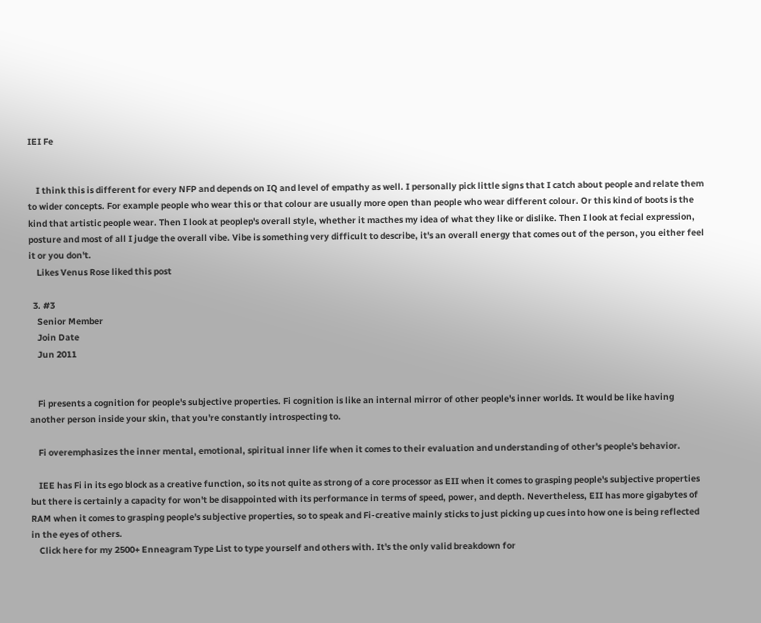IEI Fe


    I think this is different for every NFP and depends on IQ and level of empathy as well. I personally pick little signs that I catch about people and relate them to wider concepts. For example people who wear this or that colour are usually more open than people who wear different colour. Or this kind of boots is the kind that artistic people wear. Then I look at peoplep's overall style, whether it macthes my idea of what they like or dislike. Then I look at fecial expression, posture and most of all I judge the overall vibe. Vibe is something very difficult to describe, it's an overall energy that comes out of the person, you either feel it or you don't.
    Likes Venus Rose liked this post

  3. #3
    Senior Member
    Join Date
    Jun 2011


    Fi presents a cognition for people's subjective properties. Fi cognition is like an internal mirror of other people's inner worlds. It would be like having another person inside your skin, that you're constantly introspecting to.

    Fi overemphasizes the inner mental, emotional, spiritual inner life when it comes to their evaluation and understanding of other's people's behavior.

    IEE has Fi in its ego block as a creative function, so its not quite as strong of a core processor as EII when it comes to grasping people's subjective properties but there is certainly a capacity for won't be disappointed with its performance in terms of speed, power, and depth. Nevertheless, EII has more gigabytes of RAM when it comes to grasping people's subjective properties, so to speak and Fi-creative mainly sticks to just picking up cues into how one is being reflected in the eyes of others.
    Click here for my 2500+ Enneagram Type List to type yourself and others with. It's the only valid breakdown for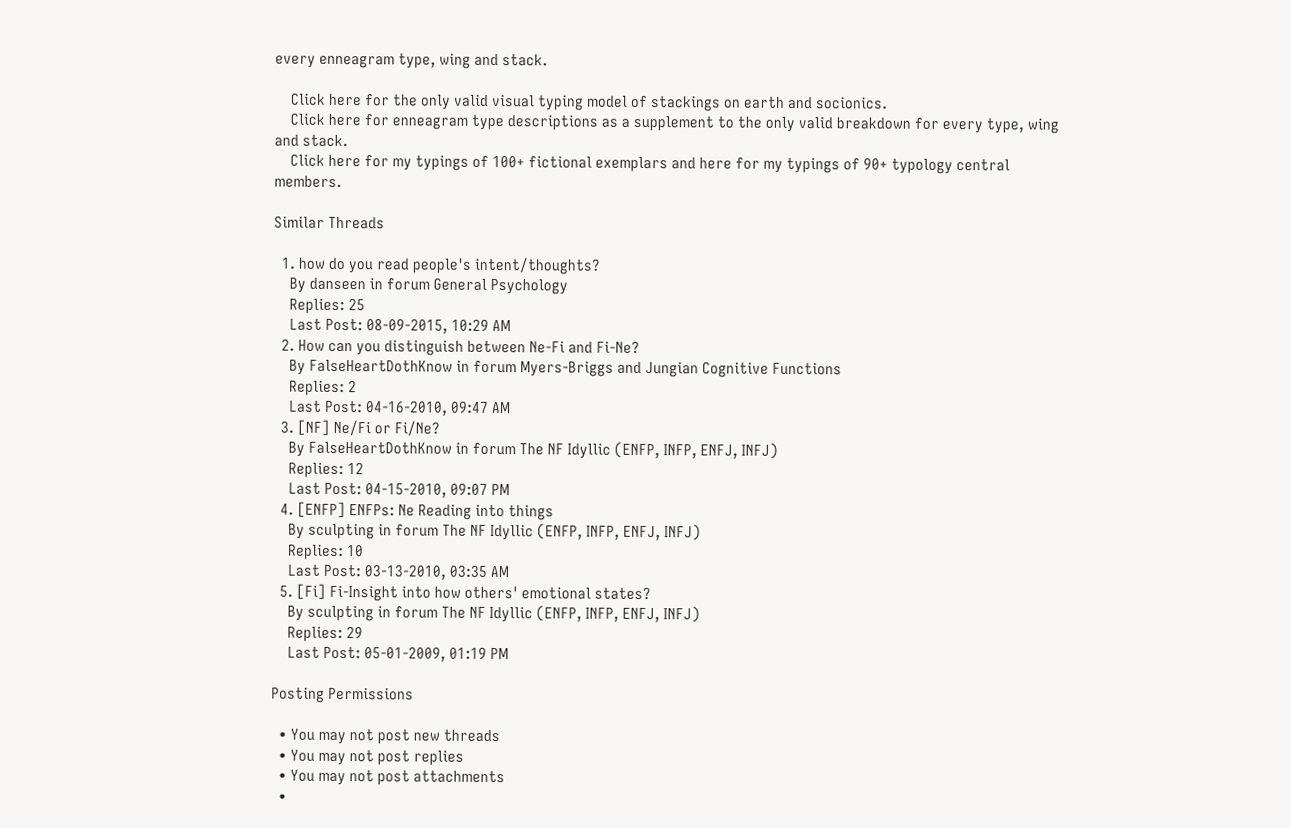every enneagram type, wing and stack.

    Click here for the only valid visual typing model of stackings on earth and socionics.
    Click here for enneagram type descriptions as a supplement to the only valid breakdown for every type, wing and stack.
    Click here for my typings of 100+ fictional exemplars and here for my typings of 90+ typology central members.

Similar Threads

  1. how do you read people's intent/thoughts?
    By danseen in forum General Psychology
    Replies: 25
    Last Post: 08-09-2015, 10:29 AM
  2. How can you distinguish between Ne-Fi and Fi-Ne?
    By FalseHeartDothKnow in forum Myers-Briggs and Jungian Cognitive Functions
    Replies: 2
    Last Post: 04-16-2010, 09:47 AM
  3. [NF] Ne/Fi or Fi/Ne?
    By FalseHeartDothKnow in forum The NF Idyllic (ENFP, INFP, ENFJ, INFJ)
    Replies: 12
    Last Post: 04-15-2010, 09:07 PM
  4. [ENFP] ENFPs: Ne Reading into things
    By sculpting in forum The NF Idyllic (ENFP, INFP, ENFJ, INFJ)
    Replies: 10
    Last Post: 03-13-2010, 03:35 AM
  5. [Fi] Fi-Insight into how others' emotional states?
    By sculpting in forum The NF Idyllic (ENFP, INFP, ENFJ, INFJ)
    Replies: 29
    Last Post: 05-01-2009, 01:19 PM

Posting Permissions

  • You may not post new threads
  • You may not post replies
  • You may not post attachments
  •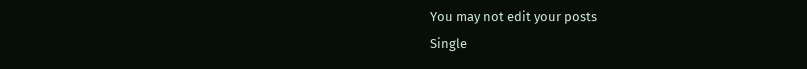You may not edit your posts
Single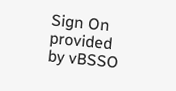Sign On provided by vBSSO